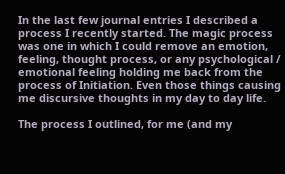In the last few journal entries I described a process I recently started. The magic process was one in which I could remove an emotion, feeling, thought process, or any psychological / emotional feeling holding me back from the process of Initiation. Even those things causing me discursive thoughts in my day to day life.

The process I outlined, for me (and my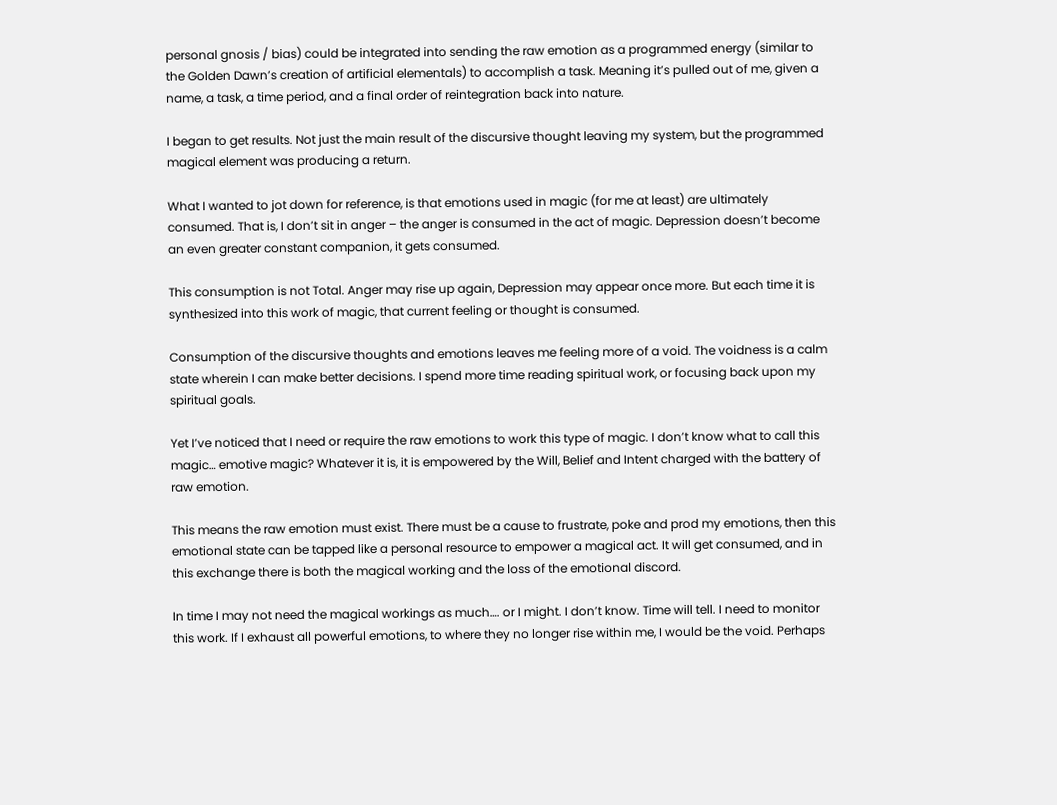personal gnosis / bias) could be integrated into sending the raw emotion as a programmed energy (similar to the Golden Dawn’s creation of artificial elementals) to accomplish a task. Meaning it’s pulled out of me, given a name, a task, a time period, and a final order of reintegration back into nature.

I began to get results. Not just the main result of the discursive thought leaving my system, but the programmed magical element was producing a return.

What I wanted to jot down for reference, is that emotions used in magic (for me at least) are ultimately consumed. That is, I don’t sit in anger – the anger is consumed in the act of magic. Depression doesn’t become an even greater constant companion, it gets consumed.

This consumption is not Total. Anger may rise up again, Depression may appear once more. But each time it is synthesized into this work of magic, that current feeling or thought is consumed.

Consumption of the discursive thoughts and emotions leaves me feeling more of a void. The voidness is a calm state wherein I can make better decisions. I spend more time reading spiritual work, or focusing back upon my spiritual goals.

Yet I’ve noticed that I need or require the raw emotions to work this type of magic. I don’t know what to call this magic… emotive magic? Whatever it is, it is empowered by the Will, Belief and Intent charged with the battery of raw emotion.

This means the raw emotion must exist. There must be a cause to frustrate, poke and prod my emotions, then this emotional state can be tapped like a personal resource to empower a magical act. It will get consumed, and in this exchange there is both the magical working and the loss of the emotional discord.

In time I may not need the magical workings as much…. or I might. I don’t know. Time will tell. I need to monitor this work. If I exhaust all powerful emotions, to where they no longer rise within me, I would be the void. Perhaps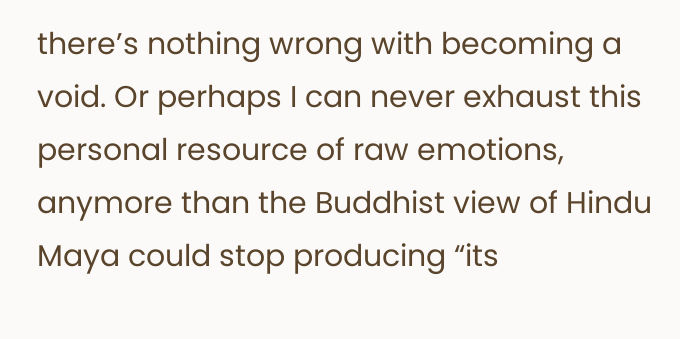there’s nothing wrong with becoming a void. Or perhaps I can never exhaust this personal resource of raw emotions, anymore than the Buddhist view of Hindu Maya could stop producing “its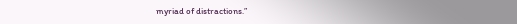myriad of distractions.”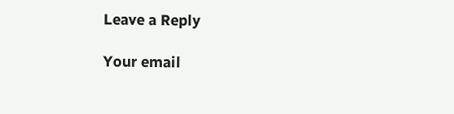Leave a Reply

Your email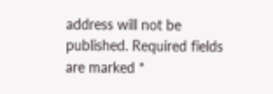address will not be published. Required fields are marked *